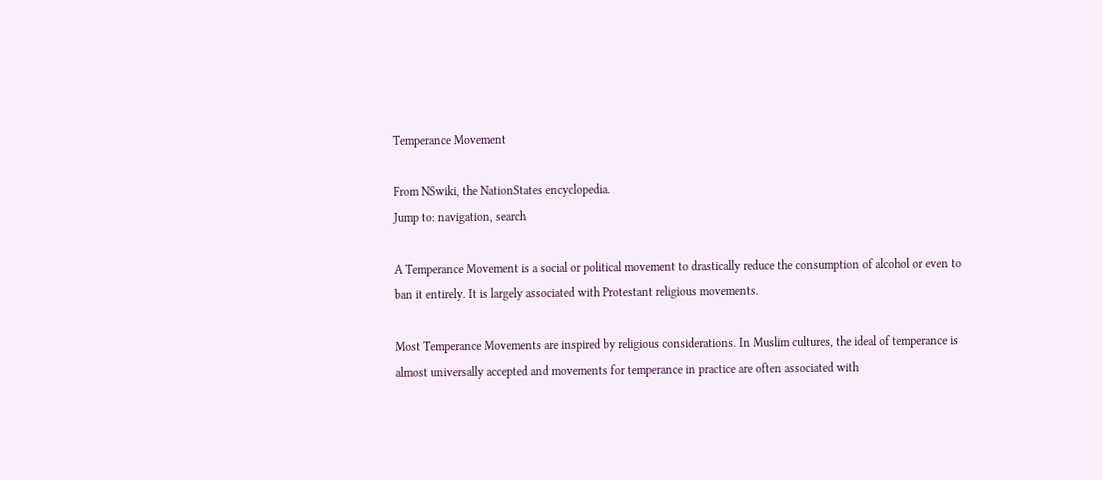Temperance Movement

From NSwiki, the NationStates encyclopedia.
Jump to: navigation, search

A Temperance Movement is a social or political movement to drastically reduce the consumption of alcohol or even to ban it entirely. It is largely associated with Protestant religious movements.

Most Temperance Movements are inspired by religious considerations. In Muslim cultures, the ideal of temperance is almost universally accepted and movements for temperance in practice are often associated with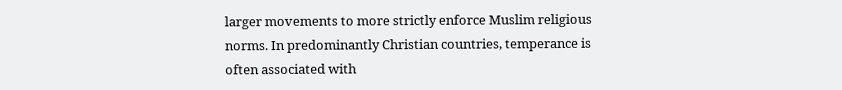larger movements to more strictly enforce Muslim religious norms. In predominantly Christian countries, temperance is often associated with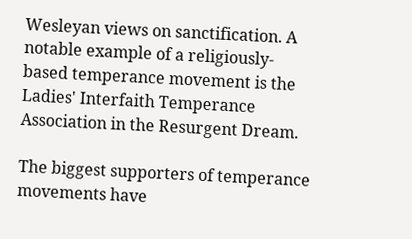Wesleyan views on sanctification. A notable example of a religiously-based temperance movement is the Ladies' Interfaith Temperance Association in the Resurgent Dream.

The biggest supporters of temperance movements have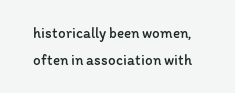historically been women, often in association with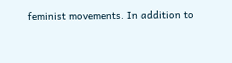feminist movements. In addition to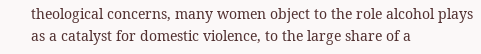theological concerns, many women object to the role alcohol plays as a catalyst for domestic violence, to the large share of a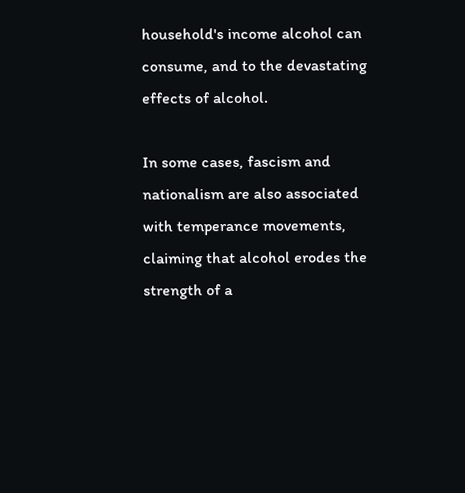household's income alcohol can consume, and to the devastating effects of alcohol.

In some cases, fascism and nationalism are also associated with temperance movements, claiming that alcohol erodes the strength of a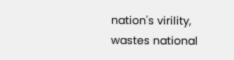nation's virility, wastes national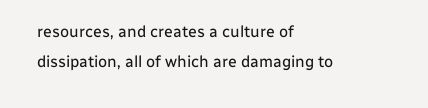resources, and creates a culture of dissipation, all of which are damaging to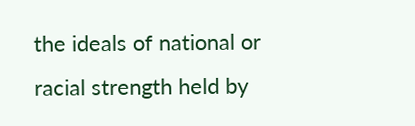the ideals of national or racial strength held by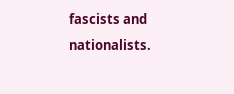fascists and nationalists.